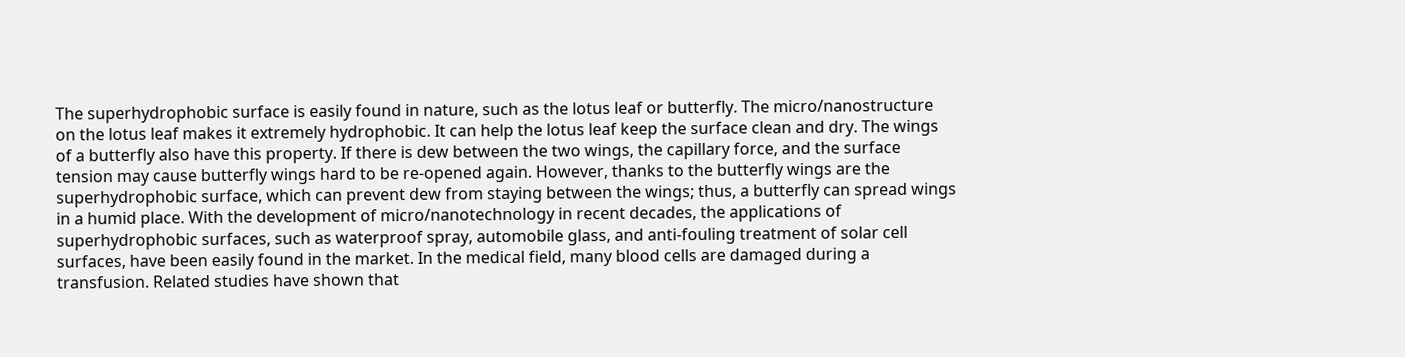The superhydrophobic surface is easily found in nature, such as the lotus leaf or butterfly. The micro/nanostructure on the lotus leaf makes it extremely hydrophobic. It can help the lotus leaf keep the surface clean and dry. The wings of a butterfly also have this property. If there is dew between the two wings, the capillary force, and the surface tension may cause butterfly wings hard to be re-opened again. However, thanks to the butterfly wings are the superhydrophobic surface, which can prevent dew from staying between the wings; thus, a butterfly can spread wings in a humid place. With the development of micro/nanotechnology in recent decades, the applications of superhydrophobic surfaces, such as waterproof spray, automobile glass, and anti-fouling treatment of solar cell surfaces, have been easily found in the market. In the medical field, many blood cells are damaged during a transfusion. Related studies have shown that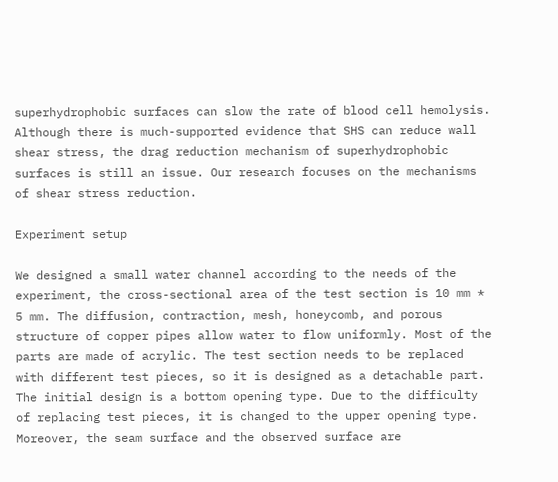superhydrophobic surfaces can slow the rate of blood cell hemolysis. Although there is much-supported evidence that SHS can reduce wall shear stress, the drag reduction mechanism of superhydrophobic surfaces is still an issue. Our research focuses on the mechanisms of shear stress reduction.

Experiment setup

We designed a small water channel according to the needs of the experiment, the cross-sectional area of the test section is 10 mm * 5 mm. The diffusion, contraction, mesh, honeycomb, and porous structure of copper pipes allow water to flow uniformly. Most of the parts are made of acrylic. The test section needs to be replaced with different test pieces, so it is designed as a detachable part. The initial design is a bottom opening type. Due to the difficulty of replacing test pieces, it is changed to the upper opening type. Moreover, the seam surface and the observed surface are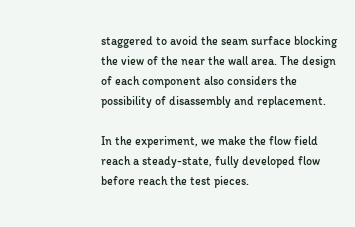staggered to avoid the seam surface blocking the view of the near the wall area. The design of each component also considers the possibility of disassembly and replacement.

In the experiment, we make the flow field reach a steady-state, fully developed flow before reach the test pieces.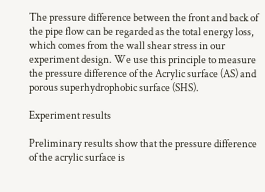The pressure difference between the front and back of the pipe flow can be regarded as the total energy loss, which comes from the wall shear stress in our experiment design. We use this principle to measure the pressure difference of the Acrylic surface (AS) and porous superhydrophobic surface (SHS).

Experiment results

Preliminary results show that the pressure difference of the acrylic surface is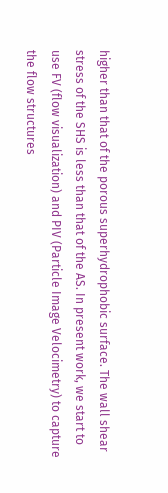higher than that of the porous superhydrophobic surface. The wall shear stress of the SHS is less than that of the AS. In present work, we start to use FV (flow visualization) and PIV (Particle Image Velocimetry) to capture the flow structures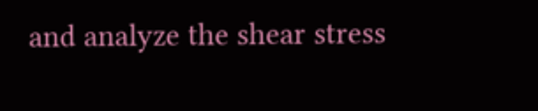and analyze the shear stress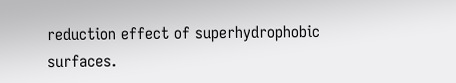reduction effect of superhydrophobic surfaces.